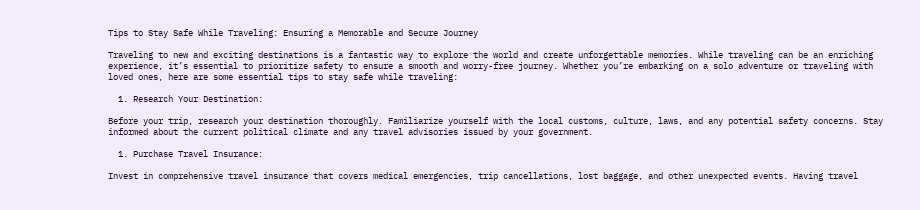Tips to Stay Safe While Traveling: Ensuring a Memorable and Secure Journey

Traveling to new and exciting destinations is a fantastic way to explore the world and create unforgettable memories. While traveling can be an enriching experience, it’s essential to prioritize safety to ensure a smooth and worry-free journey. Whether you’re embarking on a solo adventure or traveling with loved ones, here are some essential tips to stay safe while traveling:

  1. Research Your Destination:

Before your trip, research your destination thoroughly. Familiarize yourself with the local customs, culture, laws, and any potential safety concerns. Stay informed about the current political climate and any travel advisories issued by your government.

  1. Purchase Travel Insurance:

Invest in comprehensive travel insurance that covers medical emergencies, trip cancellations, lost baggage, and other unexpected events. Having travel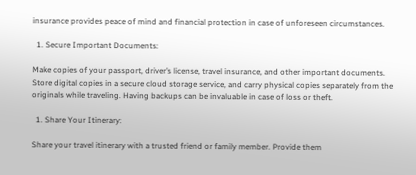insurance provides peace of mind and financial protection in case of unforeseen circumstances.

  1. Secure Important Documents:

Make copies of your passport, driver’s license, travel insurance, and other important documents. Store digital copies in a secure cloud storage service, and carry physical copies separately from the originals while traveling. Having backups can be invaluable in case of loss or theft.

  1. Share Your Itinerary:

Share your travel itinerary with a trusted friend or family member. Provide them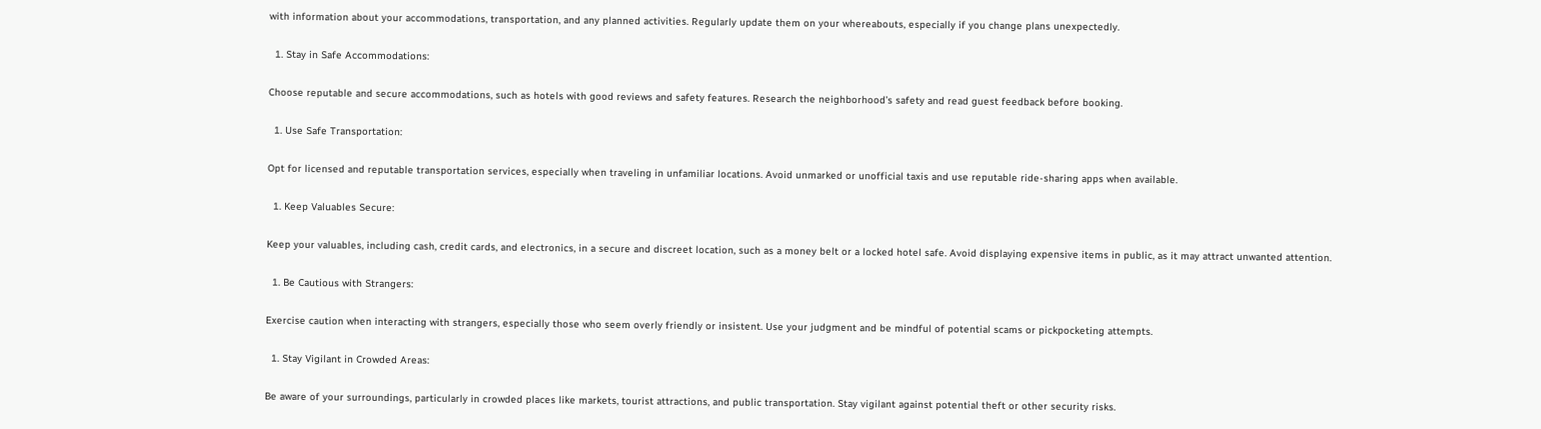with information about your accommodations, transportation, and any planned activities. Regularly update them on your whereabouts, especially if you change plans unexpectedly.

  1. Stay in Safe Accommodations:

Choose reputable and secure accommodations, such as hotels with good reviews and safety features. Research the neighborhood’s safety and read guest feedback before booking.

  1. Use Safe Transportation:

Opt for licensed and reputable transportation services, especially when traveling in unfamiliar locations. Avoid unmarked or unofficial taxis and use reputable ride-sharing apps when available.

  1. Keep Valuables Secure:

Keep your valuables, including cash, credit cards, and electronics, in a secure and discreet location, such as a money belt or a locked hotel safe. Avoid displaying expensive items in public, as it may attract unwanted attention.

  1. Be Cautious with Strangers:

Exercise caution when interacting with strangers, especially those who seem overly friendly or insistent. Use your judgment and be mindful of potential scams or pickpocketing attempts.

  1. Stay Vigilant in Crowded Areas:

Be aware of your surroundings, particularly in crowded places like markets, tourist attractions, and public transportation. Stay vigilant against potential theft or other security risks.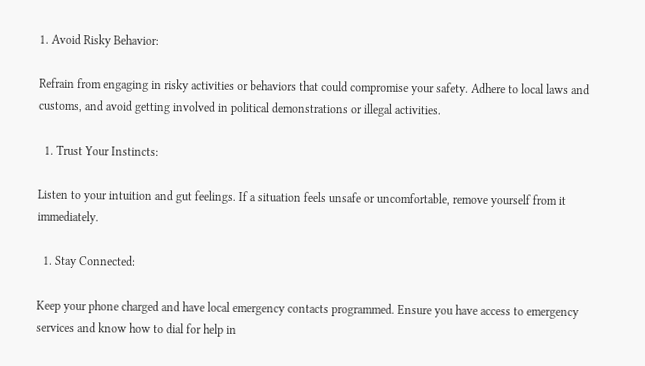1. Avoid Risky Behavior:

Refrain from engaging in risky activities or behaviors that could compromise your safety. Adhere to local laws and customs, and avoid getting involved in political demonstrations or illegal activities.

  1. Trust Your Instincts:

Listen to your intuition and gut feelings. If a situation feels unsafe or uncomfortable, remove yourself from it immediately.

  1. Stay Connected:

Keep your phone charged and have local emergency contacts programmed. Ensure you have access to emergency services and know how to dial for help in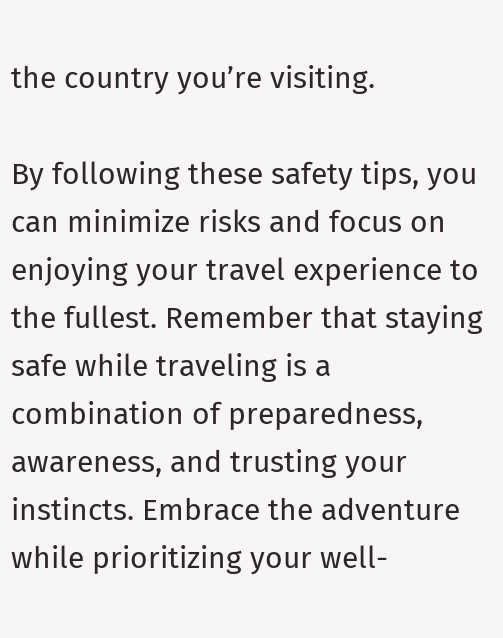the country you’re visiting.

By following these safety tips, you can minimize risks and focus on enjoying your travel experience to the fullest. Remember that staying safe while traveling is a combination of preparedness, awareness, and trusting your instincts. Embrace the adventure while prioritizing your well-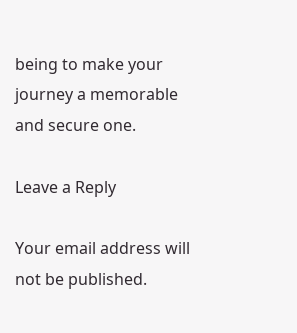being to make your journey a memorable and secure one.

Leave a Reply

Your email address will not be published.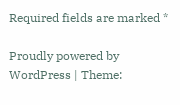Required fields are marked *

Proudly powered by WordPress | Theme: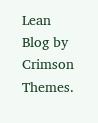Lean Blog by Crimson Themes.